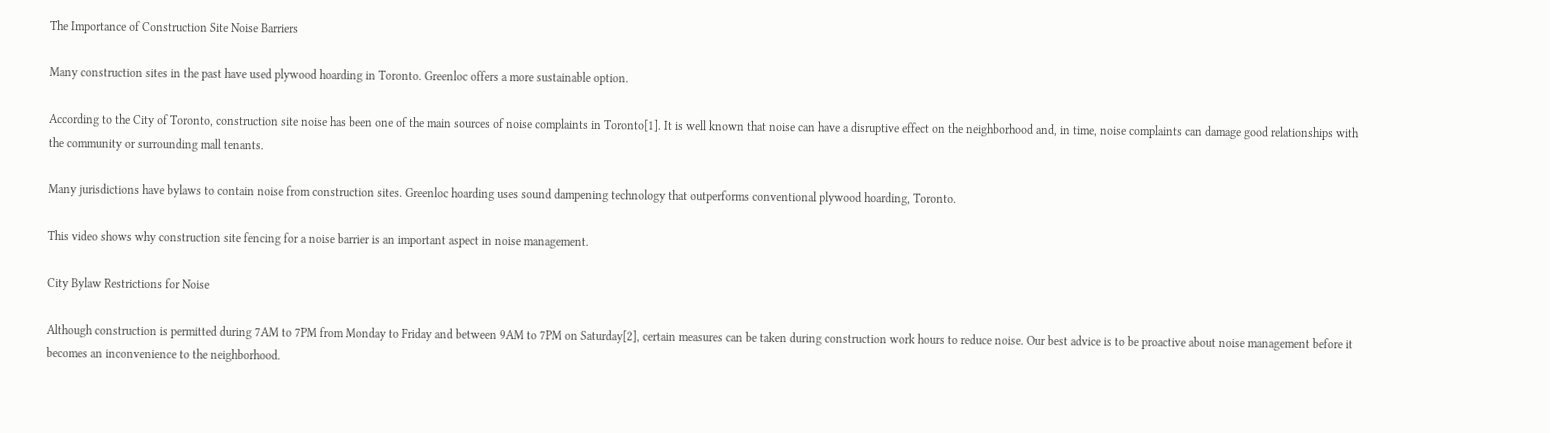The Importance of Construction Site Noise Barriers

Many construction sites in the past have used plywood hoarding in Toronto. Greenloc offers a more sustainable option.

According to the City of Toronto, construction site noise has been one of the main sources of noise complaints in Toronto[1]. It is well known that noise can have a disruptive effect on the neighborhood and, in time, noise complaints can damage good relationships with the community or surrounding mall tenants.

Many jurisdictions have bylaws to contain noise from construction sites. Greenloc hoarding uses sound dampening technology that outperforms conventional plywood hoarding, Toronto.

This video shows why construction site fencing for a noise barrier is an important aspect in noise management.

City Bylaw Restrictions for Noise

Although construction is permitted during 7AM to 7PM from Monday to Friday and between 9AM to 7PM on Saturday[2], certain measures can be taken during construction work hours to reduce noise. Our best advice is to be proactive about noise management before it becomes an inconvenience to the neighborhood.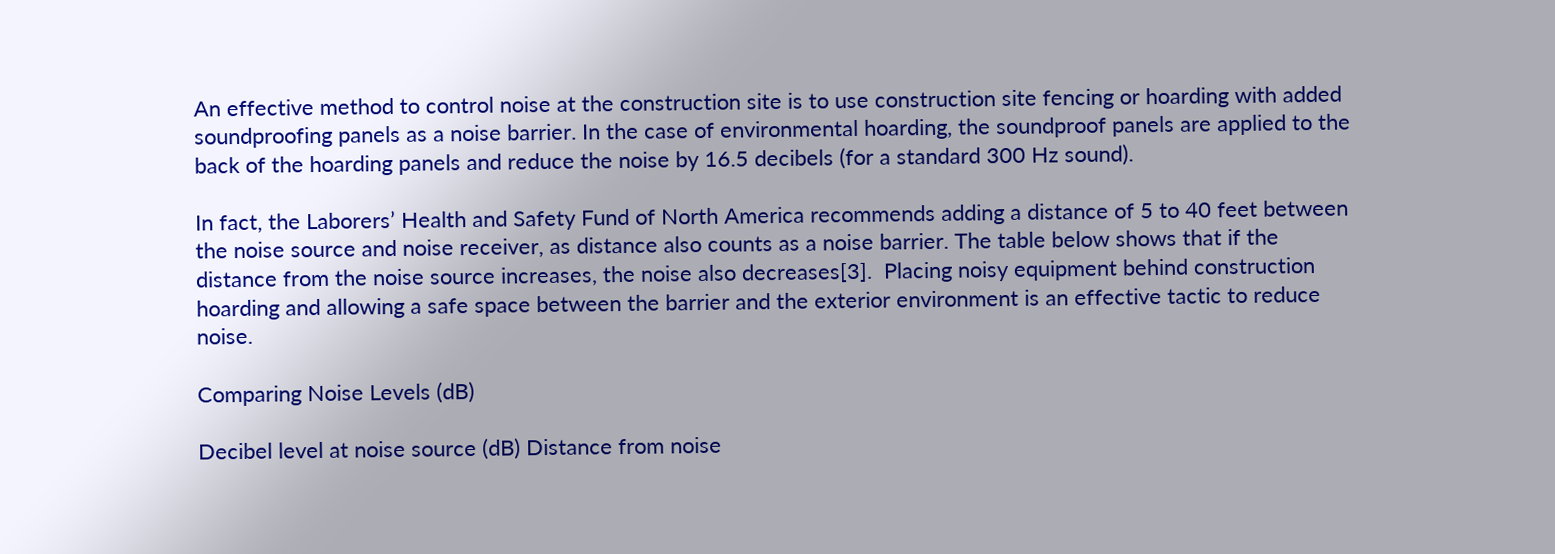An effective method to control noise at the construction site is to use construction site fencing or hoarding with added soundproofing panels as a noise barrier. In the case of environmental hoarding, the soundproof panels are applied to the back of the hoarding panels and reduce the noise by 16.5 decibels (for a standard 300 Hz sound).

In fact, the Laborers’ Health and Safety Fund of North America recommends adding a distance of 5 to 40 feet between the noise source and noise receiver, as distance also counts as a noise barrier. The table below shows that if the distance from the noise source increases, the noise also decreases[3].  Placing noisy equipment behind construction hoarding and allowing a safe space between the barrier and the exterior environment is an effective tactic to reduce noise.

Comparing Noise Levels (dB)

Decibel level at noise source (dB) Distance from noise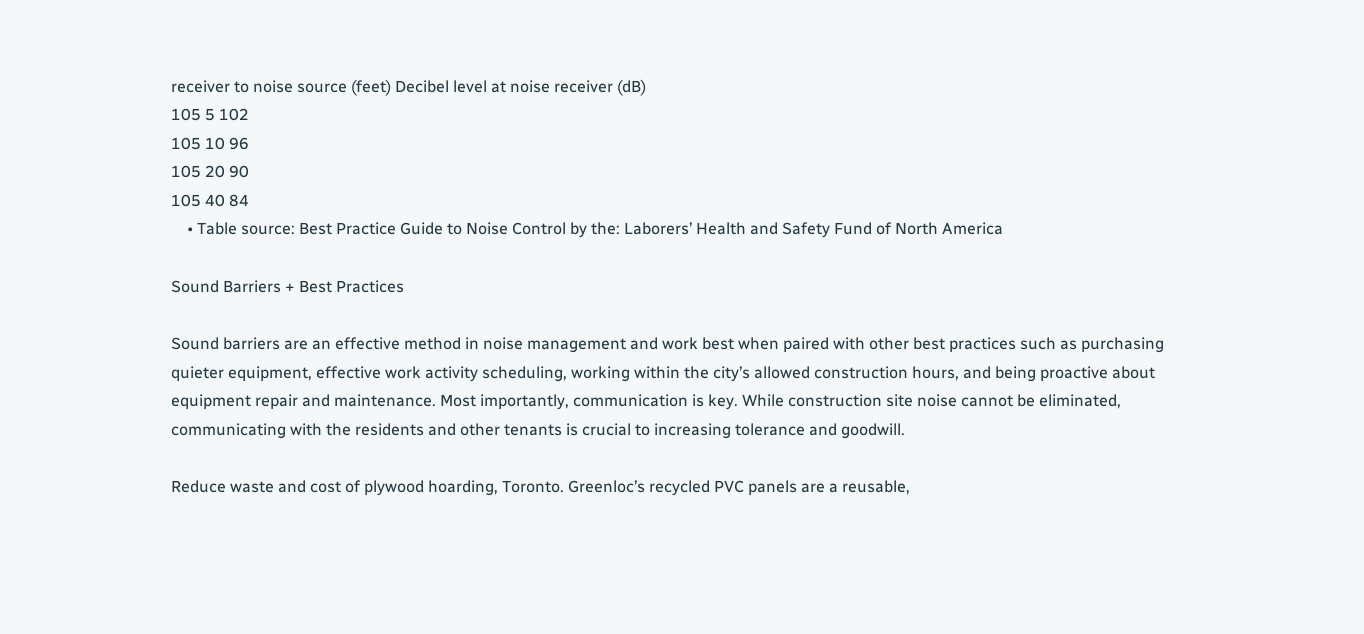receiver to noise source (feet) Decibel level at noise receiver (dB)
105 5 102
105 10 96
105 20 90
105 40 84
    • Table source: Best Practice Guide to Noise Control by the: Laborers’ Health and Safety Fund of North America

Sound Barriers + Best Practices

Sound barriers are an effective method in noise management and work best when paired with other best practices such as purchasing quieter equipment, effective work activity scheduling, working within the city’s allowed construction hours, and being proactive about equipment repair and maintenance. Most importantly, communication is key. While construction site noise cannot be eliminated, communicating with the residents and other tenants is crucial to increasing tolerance and goodwill.

Reduce waste and cost of plywood hoarding, Toronto. Greenloc’s recycled PVC panels are a reusable,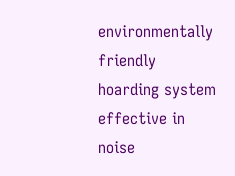environmentally friendly hoarding system effective in noise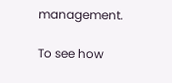management.

To see how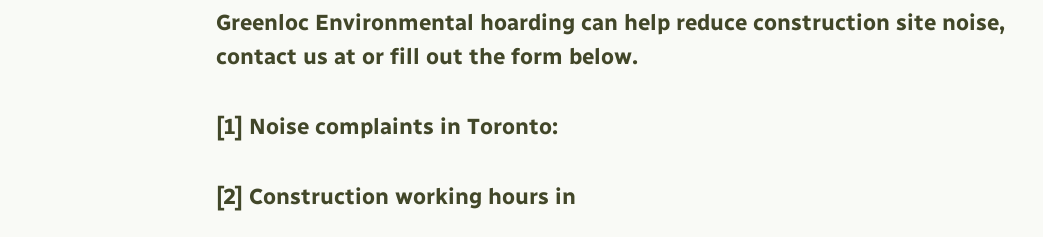Greenloc Environmental hoarding can help reduce construction site noise, contact us at or fill out the form below.

[1] Noise complaints in Toronto:

[2] Construction working hours in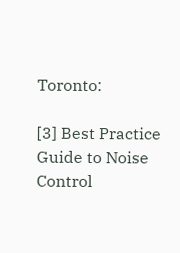Toronto:

[3] Best Practice Guide to Noise Control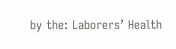by the: Laborers’ Health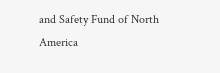and Safety Fund of North America